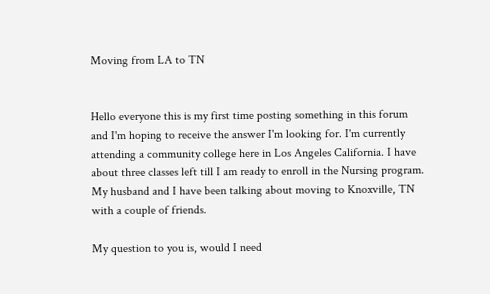Moving from LA to TN


Hello everyone this is my first time posting something in this forum and I'm hoping to receive the answer I'm looking for. I'm currently attending a community college here in Los Angeles California. I have about three classes left till I am ready to enroll in the Nursing program. My husband and I have been talking about moving to Knoxville, TN with a couple of friends.

My question to you is, would I need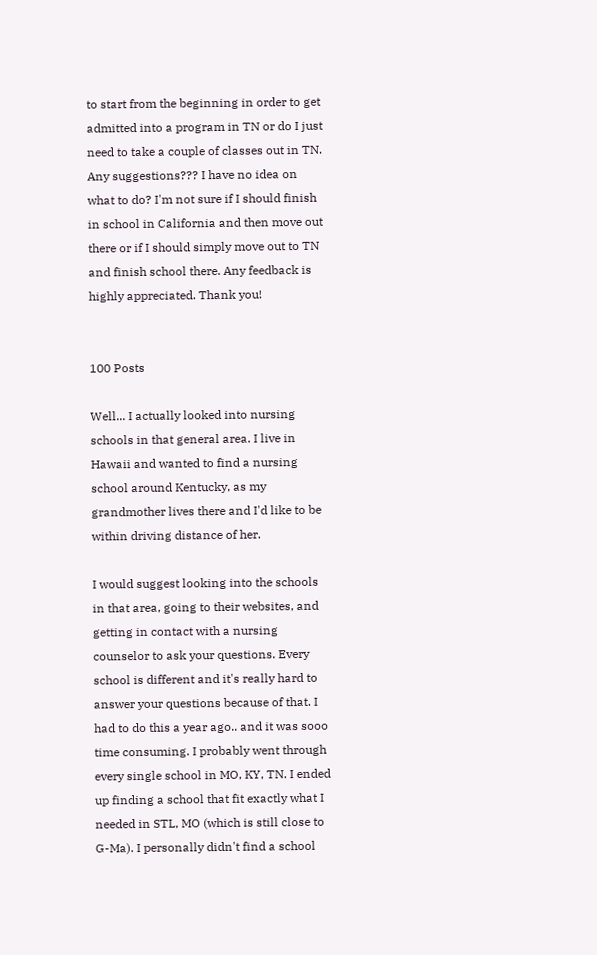to start from the beginning in order to get admitted into a program in TN or do I just need to take a couple of classes out in TN. Any suggestions??? I have no idea on what to do? I'm not sure if I should finish in school in California and then move out there or if I should simply move out to TN and finish school there. Any feedback is highly appreciated. Thank you!


100 Posts

Well... I actually looked into nursing schools in that general area. I live in Hawaii and wanted to find a nursing school around Kentucky, as my grandmother lives there and I'd like to be within driving distance of her.

I would suggest looking into the schools in that area, going to their websites, and getting in contact with a nursing counselor to ask your questions. Every school is different and it's really hard to answer your questions because of that. I had to do this a year ago.. and it was sooo time consuming. I probably went through every single school in MO, KY, TN. I ended up finding a school that fit exactly what I needed in STL, MO (which is still close to G-Ma). I personally didn't find a school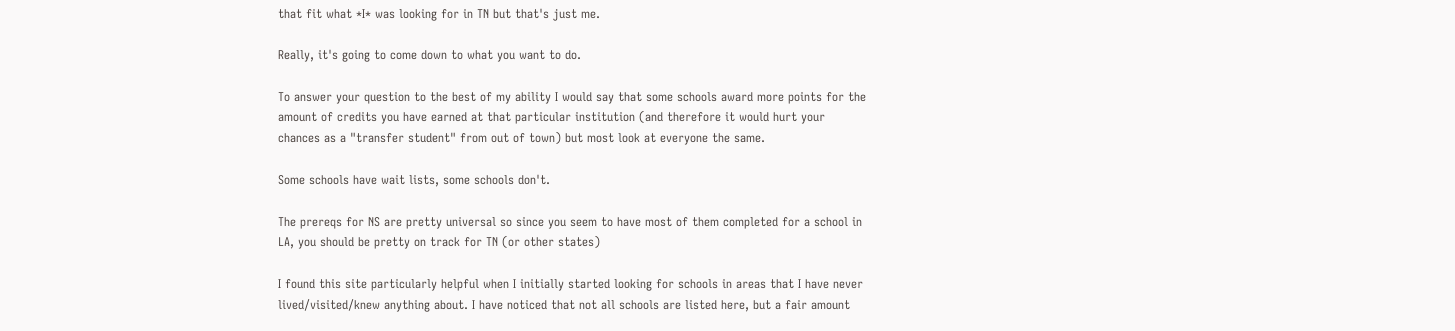that fit what *I* was looking for in TN but that's just me.

Really, it's going to come down to what you want to do.

To answer your question to the best of my ability I would say that some schools award more points for the amount of credits you have earned at that particular institution (and therefore it would hurt your chances as a "transfer student" from out of town) but most look at everyone the same.

Some schools have wait lists, some schools don't.

The prereqs for NS are pretty universal so since you seem to have most of them completed for a school in LA, you should be pretty on track for TN (or other states)

I found this site particularly helpful when I initially started looking for schools in areas that I have never lived/visited/knew anything about. I have noticed that not all schools are listed here, but a fair amount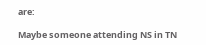are:

Maybe someone attending NS in TN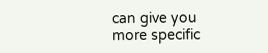can give you more specific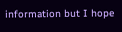information but I hope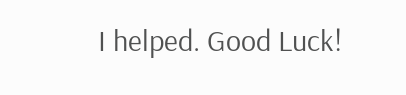I helped. Good Luck!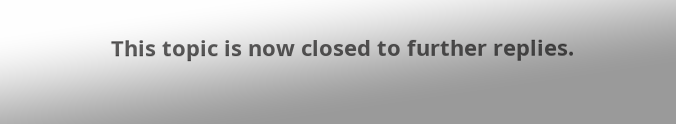This topic is now closed to further replies.